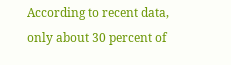According to recent data, only about 30 percent of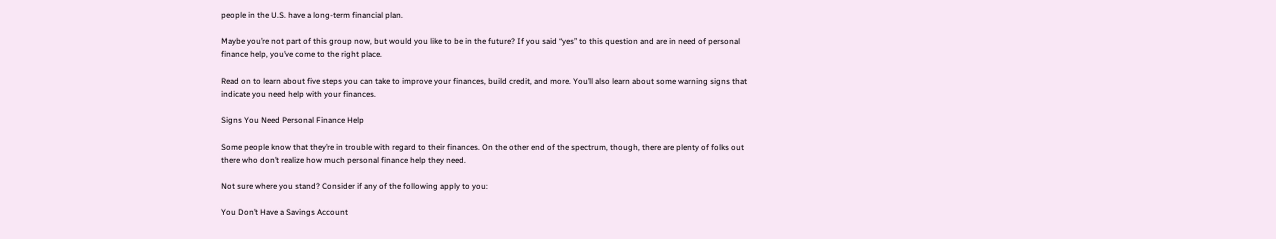people in the U.S. have a long-term financial plan.

Maybe you’re not part of this group now, but would you like to be in the future? If you said “yes” to this question and are in need of personal finance help, you’ve come to the right place.

Read on to learn about five steps you can take to improve your finances, build credit, and more. You’ll also learn about some warning signs that indicate you need help with your finances.

Signs You Need Personal Finance Help

Some people know that they’re in trouble with regard to their finances. On the other end of the spectrum, though, there are plenty of folks out there who don’t realize how much personal finance help they need.

Not sure where you stand? Consider if any of the following apply to you:

You Don’t Have a Savings Account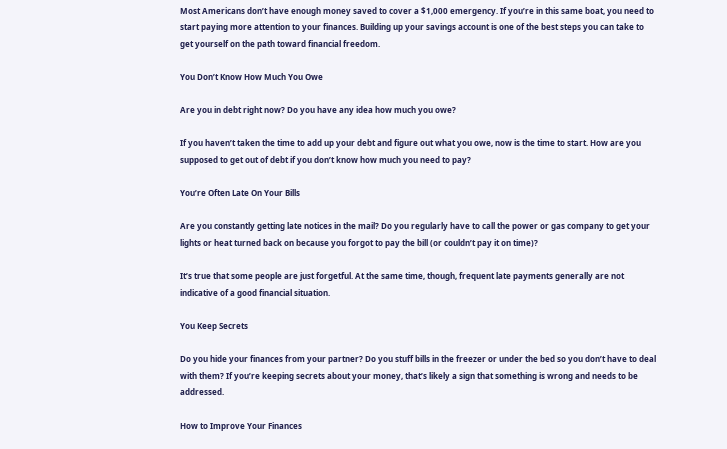Most Americans don’t have enough money saved to cover a $1,000 emergency. If you’re in this same boat, you need to start paying more attention to your finances. Building up your savings account is one of the best steps you can take to get yourself on the path toward financial freedom.

You Don’t Know How Much You Owe

Are you in debt right now? Do you have any idea how much you owe?

If you haven’t taken the time to add up your debt and figure out what you owe, now is the time to start. How are you supposed to get out of debt if you don’t know how much you need to pay?

You’re Often Late On Your Bills

Are you constantly getting late notices in the mail? Do you regularly have to call the power or gas company to get your lights or heat turned back on because you forgot to pay the bill (or couldn’t pay it on time)?

It’s true that some people are just forgetful. At the same time, though, frequent late payments generally are not indicative of a good financial situation.

You Keep Secrets

Do you hide your finances from your partner? Do you stuff bills in the freezer or under the bed so you don’t have to deal with them? If you’re keeping secrets about your money, that’s likely a sign that something is wrong and needs to be addressed.

How to Improve Your Finances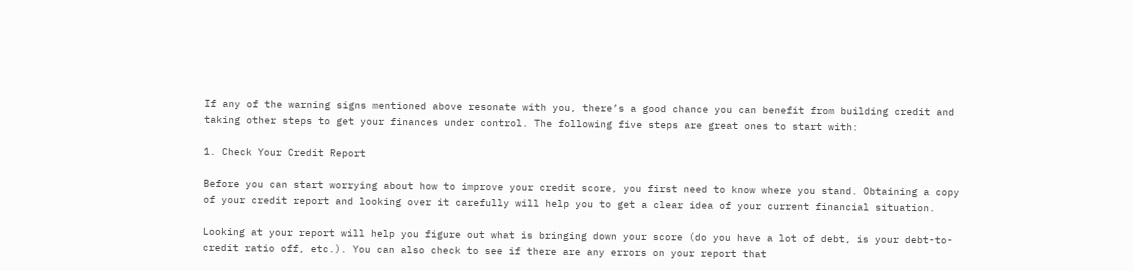If any of the warning signs mentioned above resonate with you, there’s a good chance you can benefit from building credit and taking other steps to get your finances under control. The following five steps are great ones to start with:

1. Check Your Credit Report

Before you can start worrying about how to improve your credit score, you first need to know where you stand. Obtaining a copy of your credit report and looking over it carefully will help you to get a clear idea of your current financial situation.

Looking at your report will help you figure out what is bringing down your score (do you have a lot of debt, is your debt-to-credit ratio off, etc.). You can also check to see if there are any errors on your report that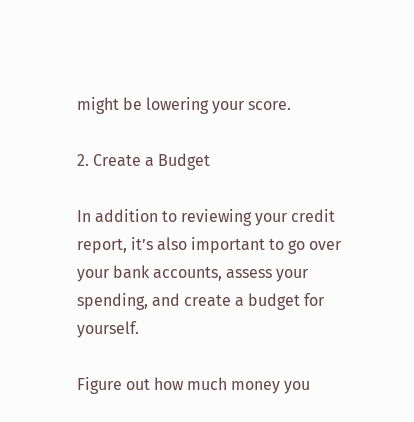might be lowering your score.

2. Create a Budget

In addition to reviewing your credit report, it’s also important to go over your bank accounts, assess your spending, and create a budget for yourself.

Figure out how much money you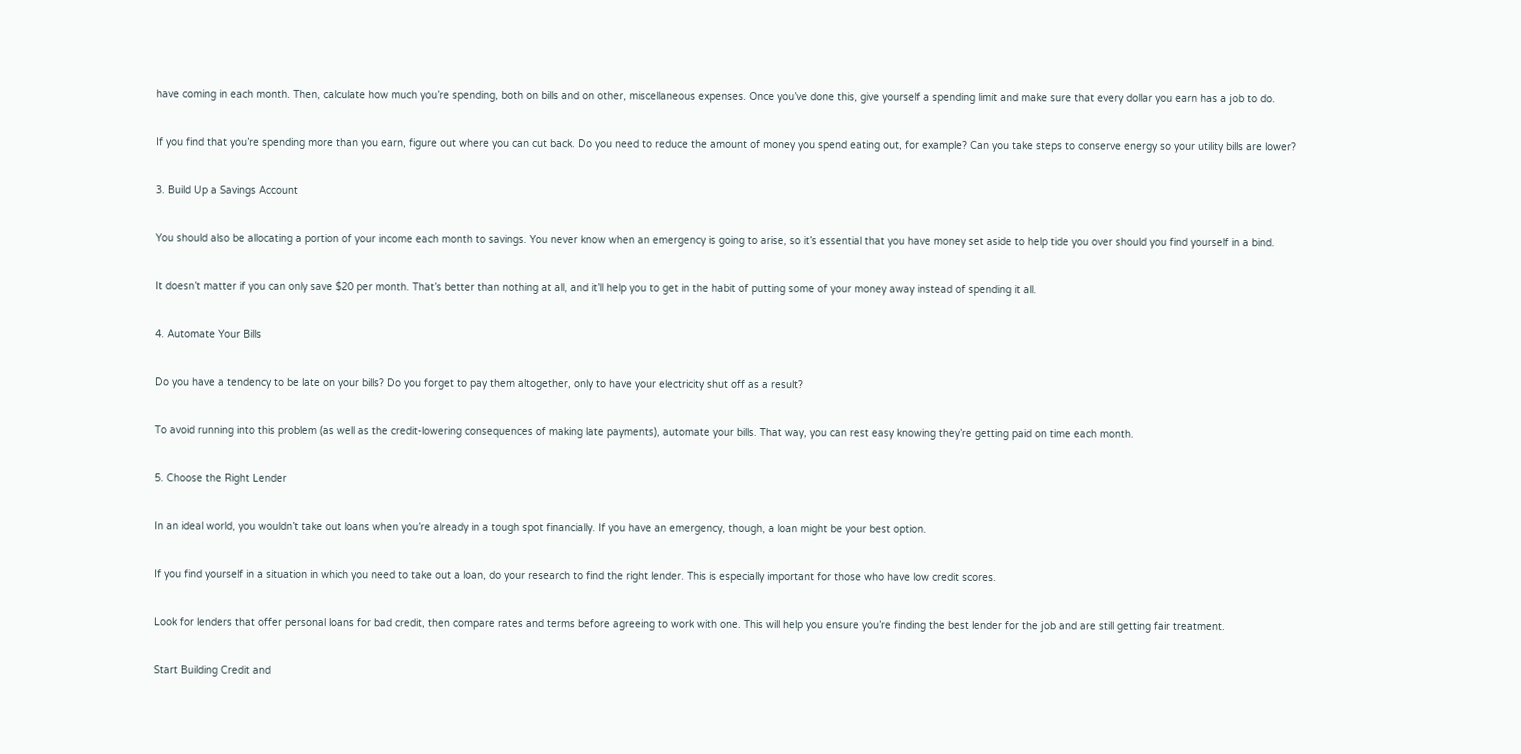have coming in each month. Then, calculate how much you’re spending, both on bills and on other, miscellaneous expenses. Once you’ve done this, give yourself a spending limit and make sure that every dollar you earn has a job to do.

If you find that you’re spending more than you earn, figure out where you can cut back. Do you need to reduce the amount of money you spend eating out, for example? Can you take steps to conserve energy so your utility bills are lower?

3. Build Up a Savings Account

You should also be allocating a portion of your income each month to savings. You never know when an emergency is going to arise, so it’s essential that you have money set aside to help tide you over should you find yourself in a bind.

It doesn’t matter if you can only save $20 per month. That’s better than nothing at all, and it’ll help you to get in the habit of putting some of your money away instead of spending it all.

4. Automate Your Bills

Do you have a tendency to be late on your bills? Do you forget to pay them altogether, only to have your electricity shut off as a result?

To avoid running into this problem (as well as the credit-lowering consequences of making late payments), automate your bills. That way, you can rest easy knowing they’re getting paid on time each month.

5. Choose the Right Lender

In an ideal world, you wouldn’t take out loans when you’re already in a tough spot financially. If you have an emergency, though, a loan might be your best option.

If you find yourself in a situation in which you need to take out a loan, do your research to find the right lender. This is especially important for those who have low credit scores.

Look for lenders that offer personal loans for bad credit, then compare rates and terms before agreeing to work with one. This will help you ensure you’re finding the best lender for the job and are still getting fair treatment.

Start Building Credit and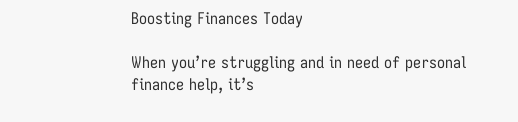Boosting Finances Today

When you’re struggling and in need of personal finance help, it’s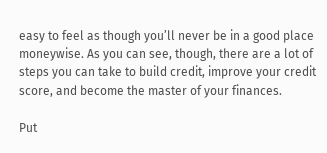easy to feel as though you’ll never be in a good place moneywise. As you can see, though, there are a lot of steps you can take to build credit, improve your credit score, and become the master of your finances.

Put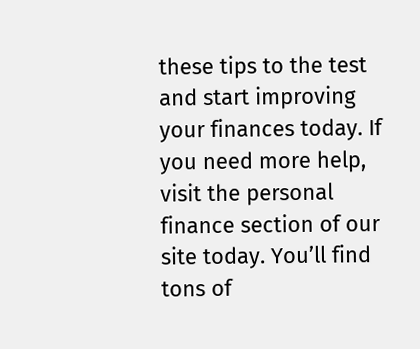these tips to the test and start improving your finances today. If you need more help, visit the personal finance section of our site today. You’ll find tons of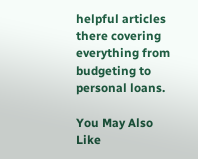helpful articles there covering everything from budgeting to personal loans.

You May Also Like